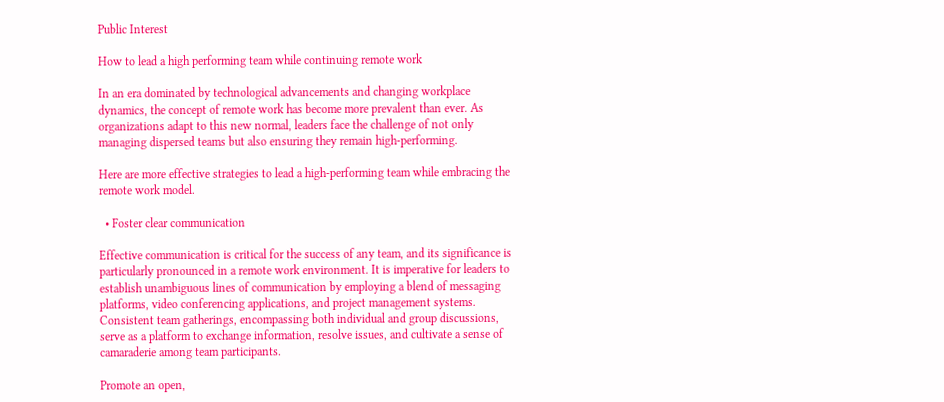Public Interest

How to lead a high performing team while continuing remote work

In an era dominated by technological advancements and changing workplace dynamics, the concept of remote work has become more prevalent than ever. As organizations adapt to this new normal, leaders face the challenge of not only managing dispersed teams but also ensuring they remain high-performing.

Here are more effective strategies to lead a high-performing team while embracing the remote work model.

  • Foster clear communication

Effective communication is critical for the success of any team, and its significance is particularly pronounced in a remote work environment. It is imperative for leaders to establish unambiguous lines of communication by employing a blend of messaging platforms, video conferencing applications, and project management systems. Consistent team gatherings, encompassing both individual and group discussions, serve as a platform to exchange information, resolve issues, and cultivate a sense of camaraderie among team participants.

Promote an open,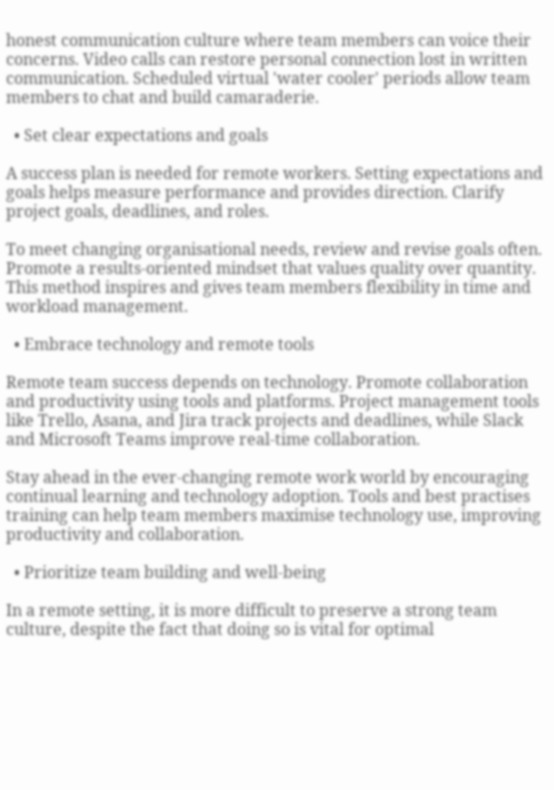honest communication culture where team members can voice their concerns. Video calls can restore personal connection lost in written communication. Scheduled virtual 'water cooler' periods allow team members to chat and build camaraderie.

  • Set clear expectations and goals

A success plan is needed for remote workers. Setting expectations and goals helps measure performance and provides direction. Clarify project goals, deadlines, and roles.

To meet changing organisational needs, review and revise goals often. Promote a results-oriented mindset that values quality over quantity. This method inspires and gives team members flexibility in time and workload management.

  • Embrace technology and remote tools

Remote team success depends on technology. Promote collaboration and productivity using tools and platforms. Project management tools like Trello, Asana, and Jira track projects and deadlines, while Slack and Microsoft Teams improve real-time collaboration.

Stay ahead in the ever-changing remote work world by encouraging continual learning and technology adoption. Tools and best practises training can help team members maximise technology use, improving productivity and collaboration.

  • Prioritize team building and well-being

In a remote setting, it is more difficult to preserve a strong team culture, despite the fact that doing so is vital for optimal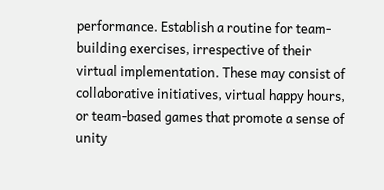performance. Establish a routine for team-building exercises, irrespective of their virtual implementation. These may consist of collaborative initiatives, virtual happy hours, or team-based games that promote a sense of unity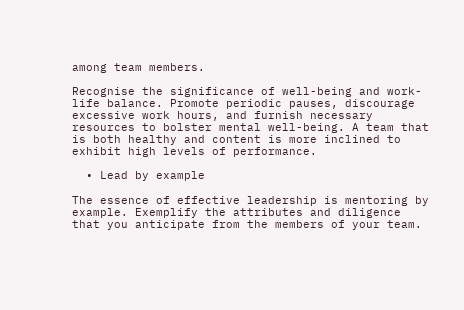among team members.

Recognise the significance of well-being and work-life balance. Promote periodic pauses, discourage excessive work hours, and furnish necessary resources to bolster mental well-being. A team that is both healthy and content is more inclined to exhibit high levels of performance.

  • Lead by example

The essence of effective leadership is mentoring by example. Exemplify the attributes and diligence that you anticipate from the members of your team.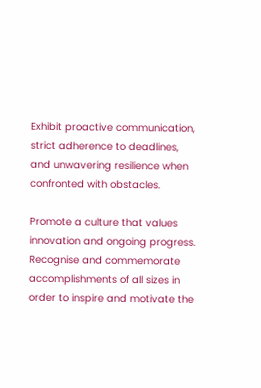Exhibit proactive communication, strict adherence to deadlines, and unwavering resilience when confronted with obstacles.

Promote a culture that values innovation and ongoing progress. Recognise and commemorate accomplishments of all sizes in order to inspire and motivate the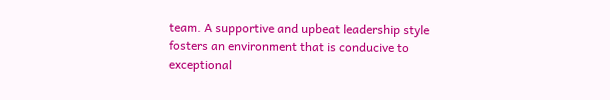team. A supportive and upbeat leadership style fosters an environment that is conducive to exceptional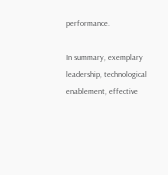performance.

In summary, exemplary leadership, technological enablement, effective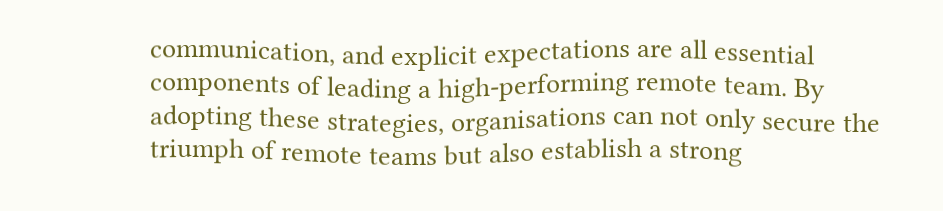communication, and explicit expectations are all essential components of leading a high-performing remote team. By adopting these strategies, organisations can not only secure the triumph of remote teams but also establish a strong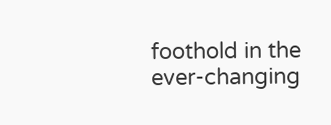foothold in the ever-changing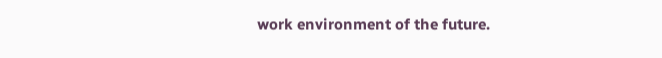work environment of the future.